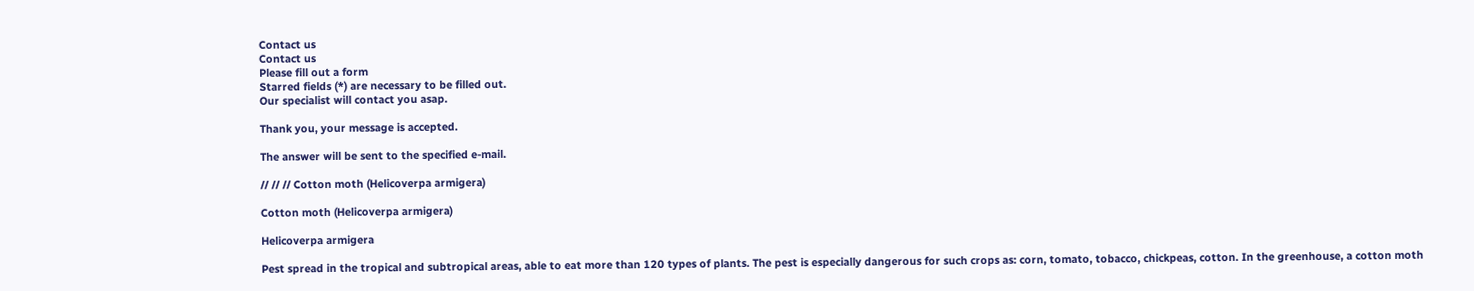Contact us
Contact us
Please fill out a form
Starred fields (*) are necessary to be filled out.
Our specialist will contact you asap.

Thank you, your message is accepted.

The answer will be sent to the specified e-mail.

// // // Cotton moth (Helicoverpa armigera)

Cotton moth (Helicoverpa armigera)

Helicoverpa armigera

Pest spread in the tropical and subtropical areas, able to eat more than 120 types of plants. The pest is especially dangerous for such crops as: corn, tomato, tobacco, chickpeas, cotton. In the greenhouse, a cotton moth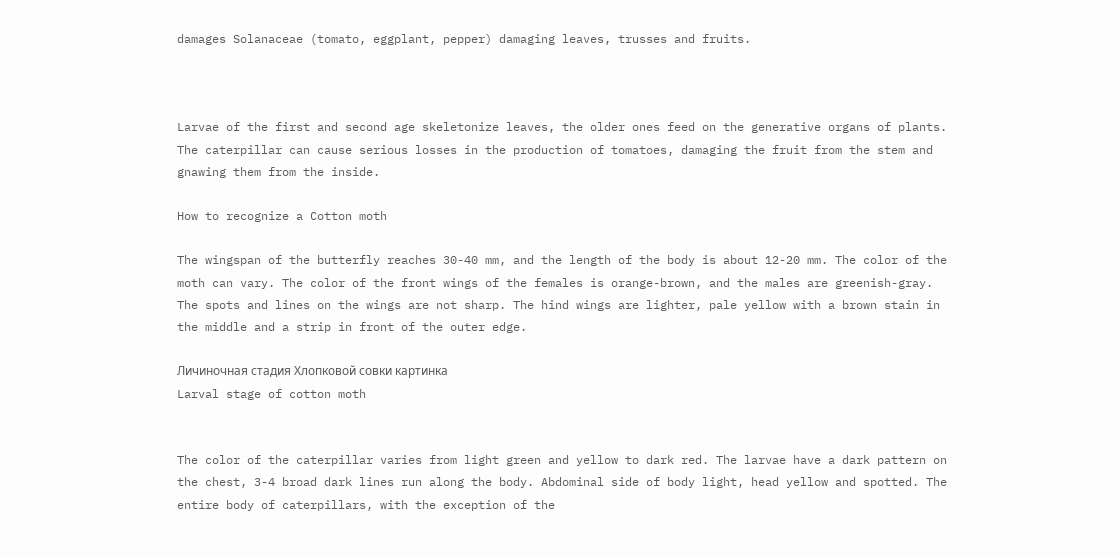damages Solanaceae (tomato, eggplant, pepper) damaging leaves, trusses and fruits.



Larvae of the first and second age skeletonize leaves, the older ones feed on the generative organs of plants. The caterpillar can cause serious losses in the production of tomatoes, damaging the fruit from the stem and gnawing them from the inside.

How to recognize a Cotton moth

The wingspan of the butterfly reaches 30-40 mm, and the length of the body is about 12-20 mm. The color of the moth can vary. The color of the front wings of the females is orange-brown, and the males are greenish-gray. The spots and lines on the wings are not sharp. The hind wings are lighter, pale yellow with a brown stain in the middle and a strip in front of the outer edge.

Личиночная стадия Хлопковой совки картинка
Larval stage of cotton moth


The color of the caterpillar varies from light green and yellow to dark red. The larvae have a dark pattern on the chest, 3-4 broad dark lines run along the body. Abdominal side of body light, head yellow and spotted. The entire body of caterpillars, with the exception of the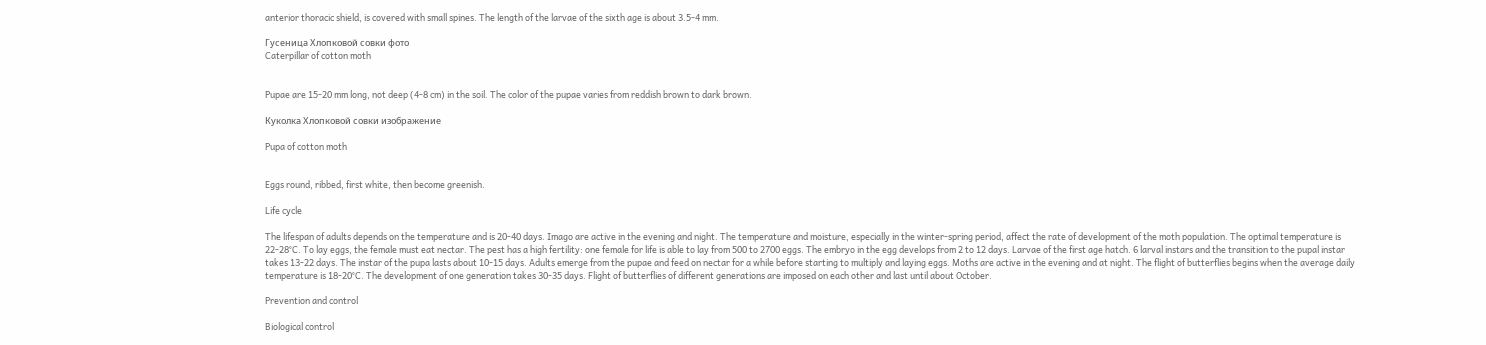anterior thoracic shield, is covered with small spines. The length of the larvae of the sixth age is about 3.5-4 mm.

Гусеница Хлопковой совки фото
Caterpillar of cotton moth


Pupae are 15-20 mm long, not deep (4-8 cm) in the soil. The color of the pupae varies from reddish brown to dark brown.

Куколка Хлопковой совки изображение

Pupa of cotton moth


Eggs round, ribbed, first white, then become greenish.

Life cycle

The lifespan of adults depends on the temperature and is 20-40 days. Imago are active in the evening and night. The temperature and moisture, especially in the winter-spring period, affect the rate of development of the moth population. The optimal temperature is 22-28°C. To lay eggs, the female must eat nectar. The pest has a high fertility: one female for life is able to lay from 500 to 2700 eggs. The embryo in the egg develops from 2 to 12 days. Larvae of the first age hatch. 6 larval instars and the transition to the pupal instar takes 13-22 days. The instar of the pupa lasts about 10-15 days. Adults emerge from the pupae and feed on nectar for a while before starting to multiply and laying eggs. Moths are active in the evening and at night. The flight of butterflies begins when the average daily temperature is 18-20°C. The development of one generation takes 30-35 days. Flight of butterflies of different generations are imposed on each other and last until about October.

Prevention and control

Biological control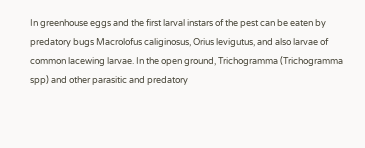In greenhouse eggs and the first larval instars of the pest can be eaten by predatory bugs Macrolofus caliginosus, Orius levigutus, and also larvae of common lacewing larvae. In the open ground, Trichogramma (Trichogramma spp) and other parasitic and predatory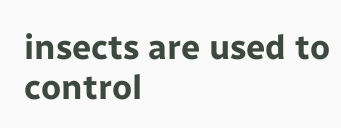insects are used to control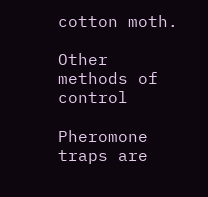cotton moth.

Other methods of control

Pheromone traps are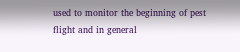used to monitor the beginning of pest flight and in general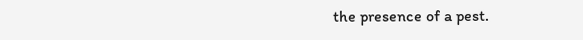the presence of a pest.